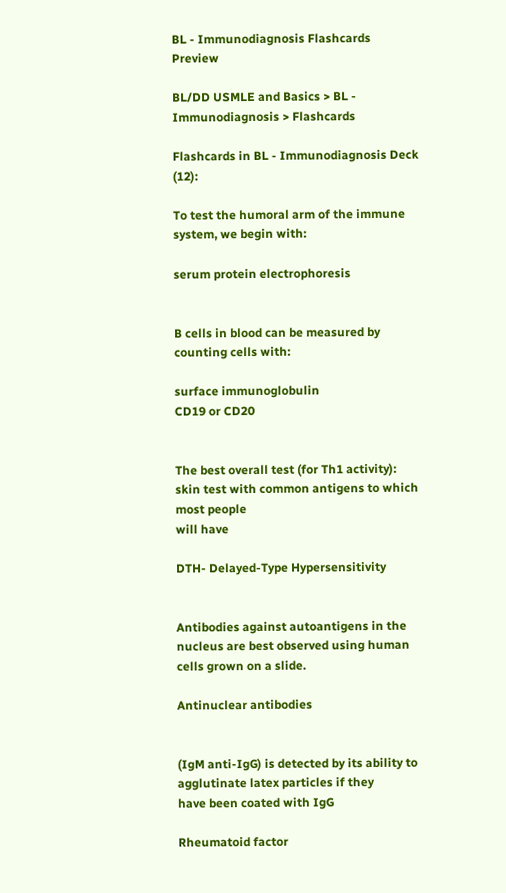BL - Immunodiagnosis Flashcards Preview

BL/DD USMLE and Basics > BL - Immunodiagnosis > Flashcards

Flashcards in BL - Immunodiagnosis Deck (12):

To test the humoral arm of the immune system, we begin with:

serum protein electrophoresis


B cells in blood can be measured by counting cells with:

surface immunoglobulin
CD19 or CD20


The best overall test (for Th1 activity): skin test with common antigens to which most people
will have

DTH- Delayed-Type Hypersensitivity


Antibodies against autoantigens in the nucleus are best observed using human cells grown on a slide.

Antinuclear antibodies


(IgM anti-IgG) is detected by its ability to agglutinate latex particles if they
have been coated with IgG

Rheumatoid factor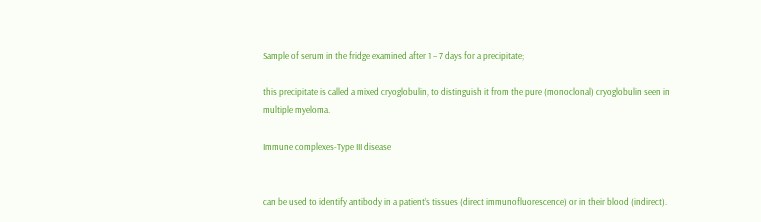Sample of serum in the fridge examined after 1 – 7 days for a precipitate;

this precipitate is called a mixed cryoglobulin, to distinguish it from the pure (monoclonal) cryoglobulin seen in multiple myeloma.

Immune complexes-Type III disease


can be used to identify antibody in a patient’s tissues (direct immunofluorescence) or in their blood (indirect).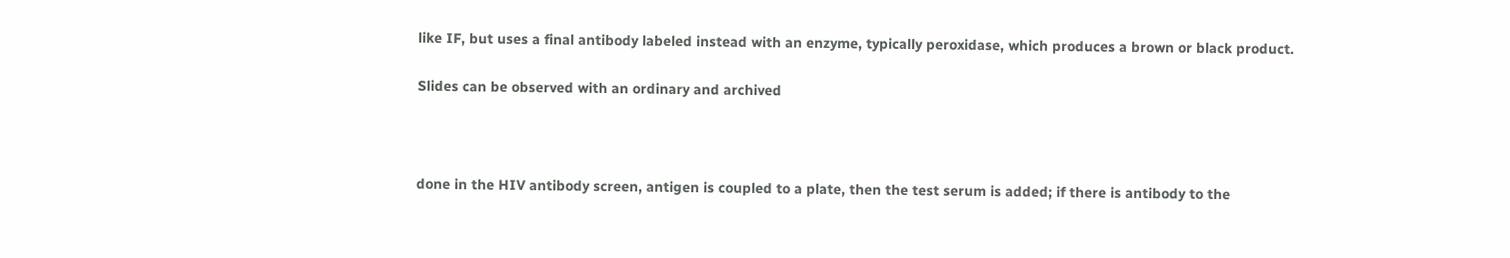like IF, but uses a final antibody labeled instead with an enzyme, typically peroxidase, which produces a brown or black product.

Slides can be observed with an ordinary and archived



done in the HIV antibody screen, antigen is coupled to a plate, then the test serum is added; if there is antibody to the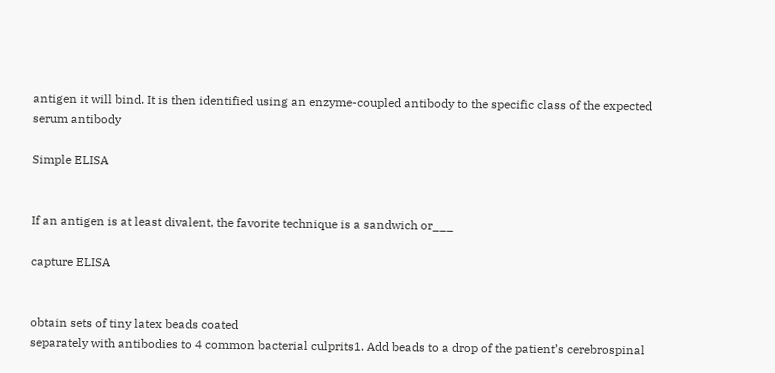antigen it will bind. It is then identified using an enzyme-coupled antibody to the specific class of the expected serum antibody

Simple ELISA


If an antigen is at least divalent, the favorite technique is a sandwich or___

capture ELISA


obtain sets of tiny latex beads coated
separately with antibodies to 4 common bacterial culprits1. Add beads to a drop of the patient’s cerebrospinal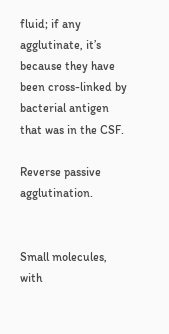fluid; if any agglutinate, it’s because they have been cross-linked by bacterial antigen that was in the CSF.

Reverse passive agglutination.


Small molecules, with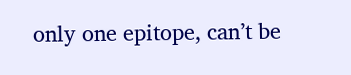only one epitope, can’t be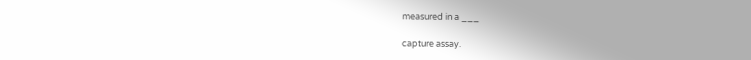measured in a ___

capture assay.